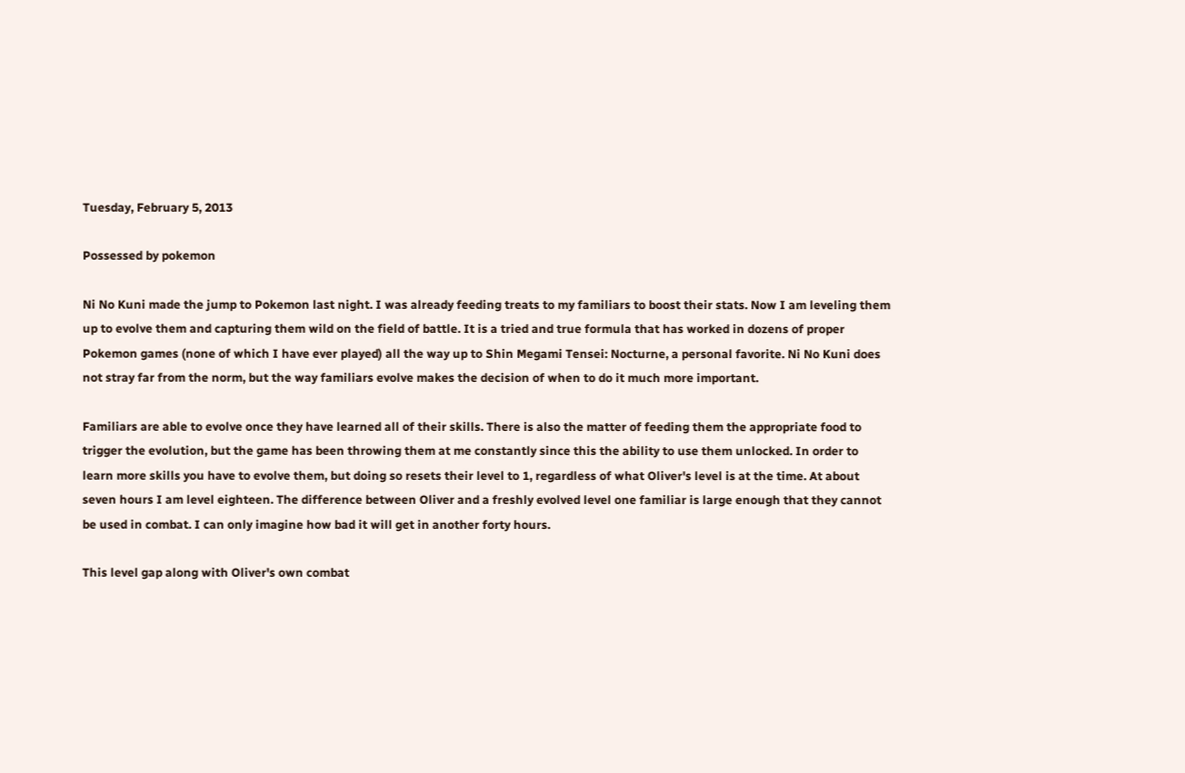Tuesday, February 5, 2013

Possessed by pokemon

Ni No Kuni made the jump to Pokemon last night. I was already feeding treats to my familiars to boost their stats. Now I am leveling them up to evolve them and capturing them wild on the field of battle. It is a tried and true formula that has worked in dozens of proper Pokemon games (none of which I have ever played) all the way up to Shin Megami Tensei: Nocturne, a personal favorite. Ni No Kuni does not stray far from the norm, but the way familiars evolve makes the decision of when to do it much more important.

Familiars are able to evolve once they have learned all of their skills. There is also the matter of feeding them the appropriate food to trigger the evolution, but the game has been throwing them at me constantly since this the ability to use them unlocked. In order to learn more skills you have to evolve them, but doing so resets their level to 1, regardless of what Oliver's level is at the time. At about seven hours I am level eighteen. The difference between Oliver and a freshly evolved level one familiar is large enough that they cannot be used in combat. I can only imagine how bad it will get in another forty hours.

This level gap along with Oliver's own combat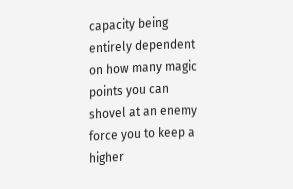capacity being entirely dependent on how many magic points you can shovel at an enemy force you to keep a higher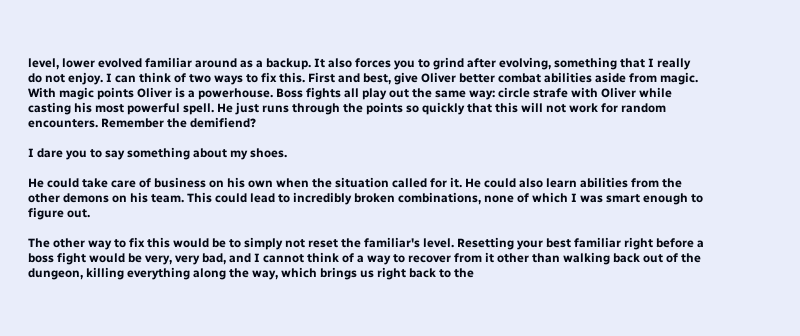level, lower evolved familiar around as a backup. It also forces you to grind after evolving, something that I really do not enjoy. I can think of two ways to fix this. First and best, give Oliver better combat abilities aside from magic. With magic points Oliver is a powerhouse. Boss fights all play out the same way: circle strafe with Oliver while casting his most powerful spell. He just runs through the points so quickly that this will not work for random encounters. Remember the demifiend?

I dare you to say something about my shoes.

He could take care of business on his own when the situation called for it. He could also learn abilities from the other demons on his team. This could lead to incredibly broken combinations, none of which I was smart enough to figure out.

The other way to fix this would be to simply not reset the familiar's level. Resetting your best familiar right before a boss fight would be very, very bad, and I cannot think of a way to recover from it other than walking back out of the dungeon, killing everything along the way, which brings us right back to the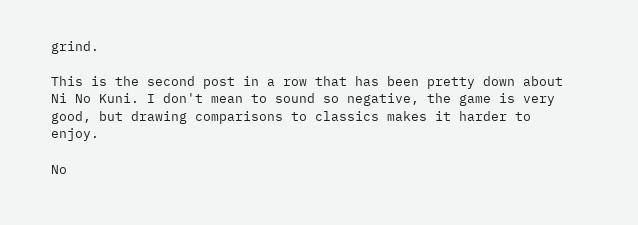grind.

This is the second post in a row that has been pretty down about Ni No Kuni. I don't mean to sound so negative, the game is very good, but drawing comparisons to classics makes it harder to enjoy.

No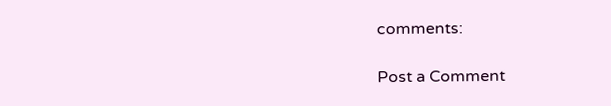comments:

Post a Comment